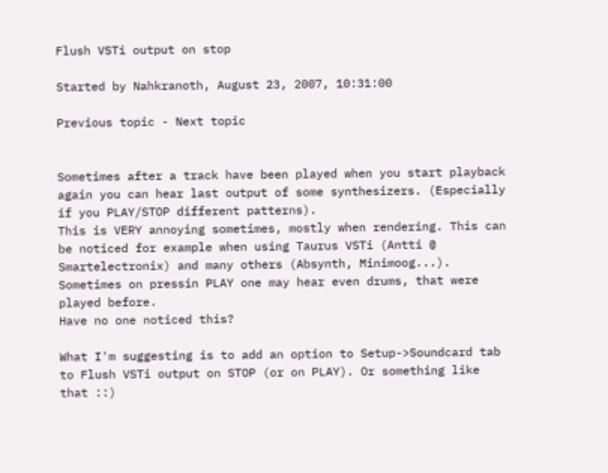Flush VSTi output on stop

Started by Nahkranoth, August 23, 2007, 10:31:00

Previous topic - Next topic


Sometimes after a track have been played when you start playback again you can hear last output of some synthesizers. (Especially if you PLAY/STOP different patterns).
This is VERY annoying sometimes, mostly when rendering. This can be noticed for example when using Taurus VSTi (Antti @ Smartelectronix) and many others (Absynth, Minimoog...).
Sometimes on pressin PLAY one may hear even drums, that were played before.
Have no one noticed this?

What I'm suggesting is to add an option to Setup->Soundcard tab to Flush VSTi output on STOP (or on PLAY). Or something like that ::)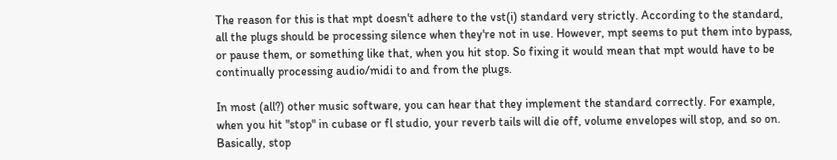The reason for this is that mpt doesn't adhere to the vst(i) standard very strictly. According to the standard, all the plugs should be processing silence when they're not in use. However, mpt seems to put them into bypass, or pause them, or something like that, when you hit stop. So fixing it would mean that mpt would have to be continually processing audio/midi to and from the plugs.

In most (all?) other music software, you can hear that they implement the standard correctly. For example, when you hit "stop" in cubase or fl studio, your reverb tails will die off, volume envelopes will stop, and so on. Basically, stop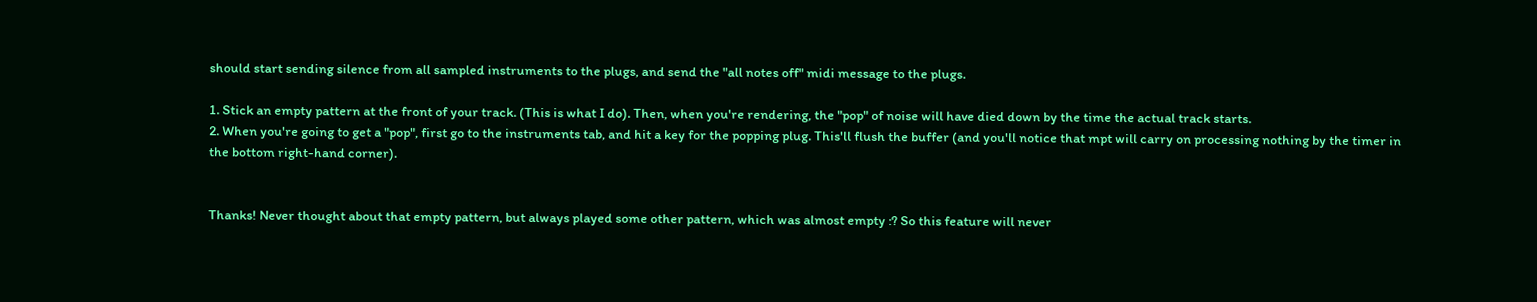should start sending silence from all sampled instruments to the plugs, and send the "all notes off" midi message to the plugs.

1. Stick an empty pattern at the front of your track. (This is what I do). Then, when you're rendering, the "pop" of noise will have died down by the time the actual track starts.
2. When you're going to get a "pop", first go to the instruments tab, and hit a key for the popping plug. This'll flush the buffer (and you'll notice that mpt will carry on processing nothing by the timer in the bottom right-hand corner).


Thanks! Never thought about that empty pattern, but always played some other pattern, which was almost empty :? So this feature will never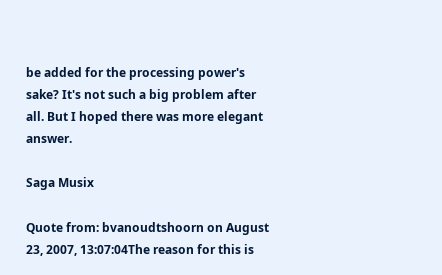be added for the processing power's sake? It's not such a big problem after all. But I hoped there was more elegant answer.

Saga Musix

Quote from: bvanoudtshoorn on August 23, 2007, 13:07:04The reason for this is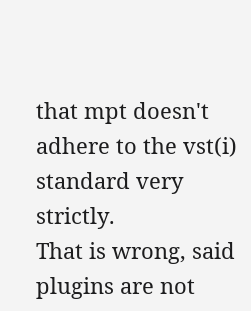that mpt doesn't adhere to the vst(i) standard very strictly.
That is wrong, said plugins are not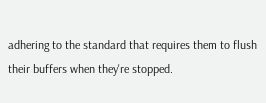adhering to the standard that requires them to flush their buffers when they're stopped.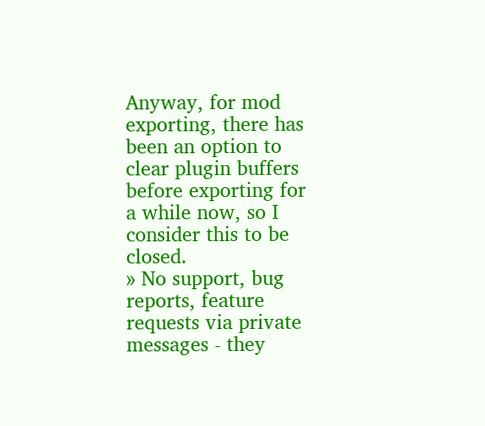Anyway, for mod exporting, there has been an option to clear plugin buffers before exporting for a while now, so I consider this to be closed.
» No support, bug reports, feature requests via private messages - they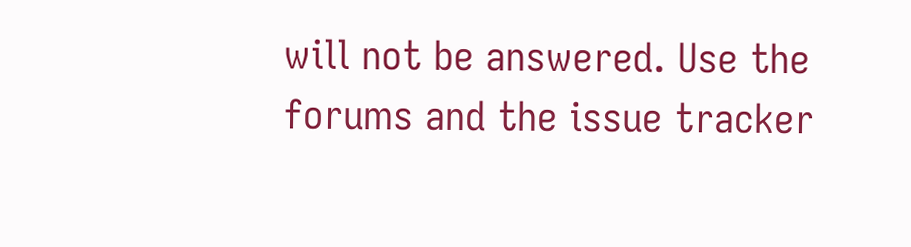will not be answered. Use the forums and the issue tracker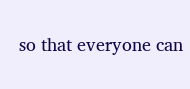so that everyone can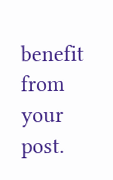benefit from your post.